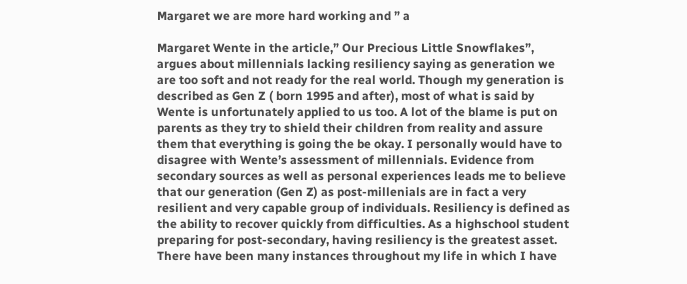Margaret we are more hard working and ” a

Margaret Wente in the article,” Our Precious Little Snowflakes”, argues about millennials lacking resiliency saying as generation we are too soft and not ready for the real world. Though my generation is described as Gen Z ( born 1995 and after), most of what is said by Wente is unfortunately applied to us too. A lot of the blame is put on parents as they try to shield their children from reality and assure them that everything is going the be okay. I personally would have to disagree with Wente’s assessment of millennials. Evidence from secondary sources as well as personal experiences leads me to believe that our generation (Gen Z) as post-millenials are in fact a very resilient and very capable group of individuals. Resiliency is defined as the ability to recover quickly from difficulties. As a highschool student preparing for post-secondary, having resiliency is the greatest asset. There have been many instances throughout my life in which I have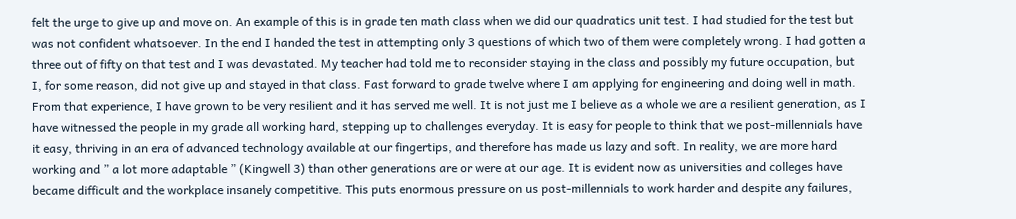felt the urge to give up and move on. An example of this is in grade ten math class when we did our quadratics unit test. I had studied for the test but was not confident whatsoever. In the end I handed the test in attempting only 3 questions of which two of them were completely wrong. I had gotten a three out of fifty on that test and I was devastated. My teacher had told me to reconsider staying in the class and possibly my future occupation, but I, for some reason, did not give up and stayed in that class. Fast forward to grade twelve where I am applying for engineering and doing well in math. From that experience, I have grown to be very resilient and it has served me well. It is not just me I believe as a whole we are a resilient generation, as I have witnessed the people in my grade all working hard, stepping up to challenges everyday. It is easy for people to think that we post-millennials have it easy, thriving in an era of advanced technology available at our fingertips, and therefore has made us lazy and soft. In reality, we are more hard working and ” a lot more adaptable ” (Kingwell 3) than other generations are or were at our age. It is evident now as universities and colleges have became difficult and the workplace insanely competitive. This puts enormous pressure on us post-millennials to work harder and despite any failures,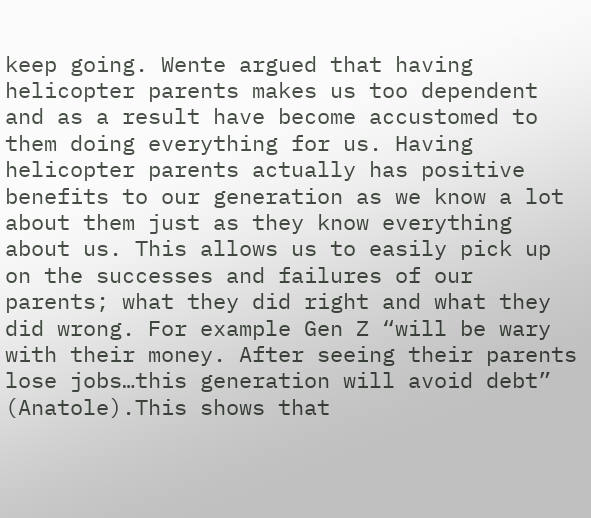keep going. Wente argued that having helicopter parents makes us too dependent and as a result have become accustomed to them doing everything for us. Having helicopter parents actually has positive benefits to our generation as we know a lot about them just as they know everything about us. This allows us to easily pick up on the successes and failures of our parents; what they did right and what they did wrong. For example Gen Z “will be wary with their money. After seeing their parents lose jobs…this generation will avoid debt” (Anatole).This shows that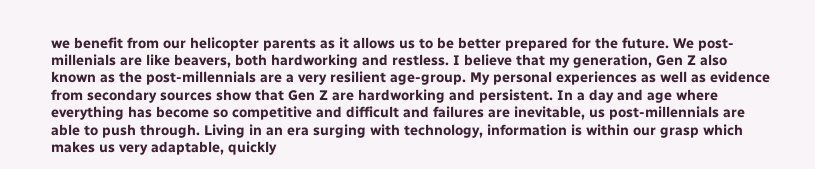we benefit from our helicopter parents as it allows us to be better prepared for the future. We post-millenials are like beavers, both hardworking and restless. I believe that my generation, Gen Z also known as the post-millennials are a very resilient age-group. My personal experiences as well as evidence from secondary sources show that Gen Z are hardworking and persistent. In a day and age where everything has become so competitive and difficult and failures are inevitable, us post-millennials are able to push through. Living in an era surging with technology, information is within our grasp which makes us very adaptable, quickly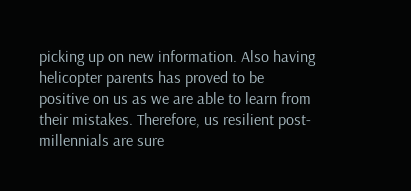picking up on new information. Also having helicopter parents has proved to be positive on us as we are able to learn from their mistakes. Therefore, us resilient post-millennials are sure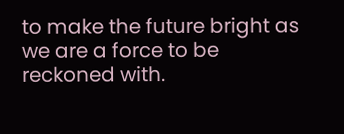to make the future bright as we are a force to be reckoned with.